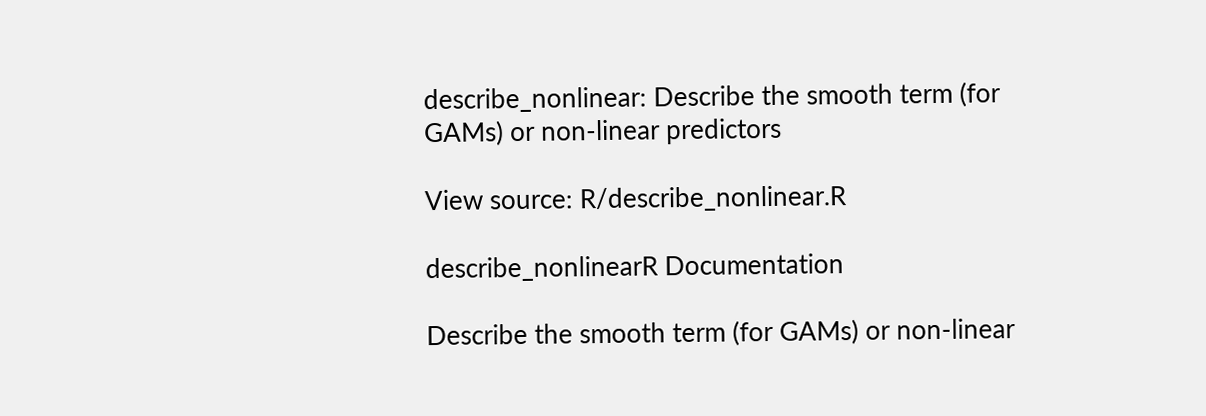describe_nonlinear: Describe the smooth term (for GAMs) or non-linear predictors

View source: R/describe_nonlinear.R

describe_nonlinearR Documentation

Describe the smooth term (for GAMs) or non-linear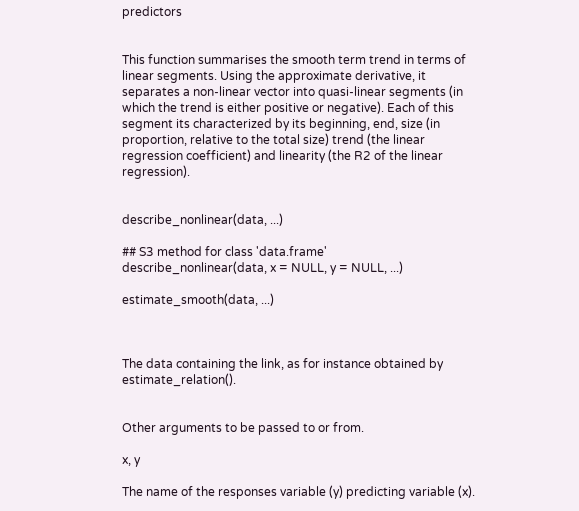predictors


This function summarises the smooth term trend in terms of linear segments. Using the approximate derivative, it separates a non-linear vector into quasi-linear segments (in which the trend is either positive or negative). Each of this segment its characterized by its beginning, end, size (in proportion, relative to the total size) trend (the linear regression coefficient) and linearity (the R2 of the linear regression).


describe_nonlinear(data, ...)

## S3 method for class 'data.frame'
describe_nonlinear(data, x = NULL, y = NULL, ...)

estimate_smooth(data, ...)



The data containing the link, as for instance obtained by estimate_relation().


Other arguments to be passed to or from.

x, y

The name of the responses variable (y) predicting variable (x).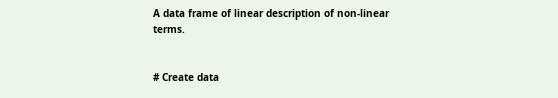A data frame of linear description of non-linear terms.


# Create data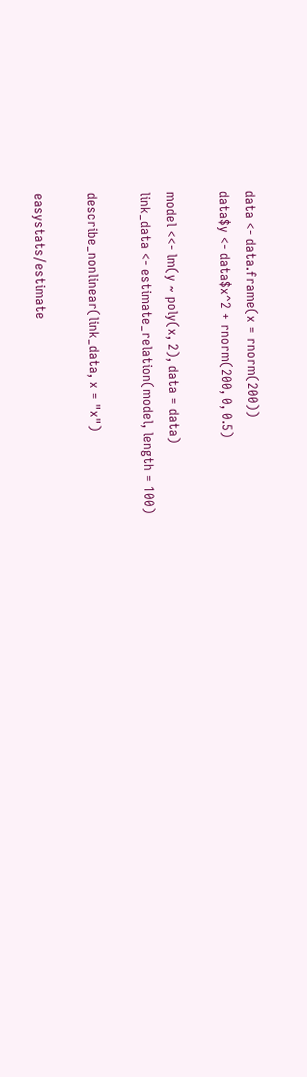data <- data.frame(x = rnorm(200))
data$y <- data$x^2 + rnorm(200, 0, 0.5)

model <<- lm(y ~ poly(x, 2), data = data)
link_data <- estimate_relation(model, length = 100)

describe_nonlinear(link_data, x = "x")

easystats/estimate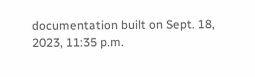documentation built on Sept. 18, 2023, 11:35 p.m.